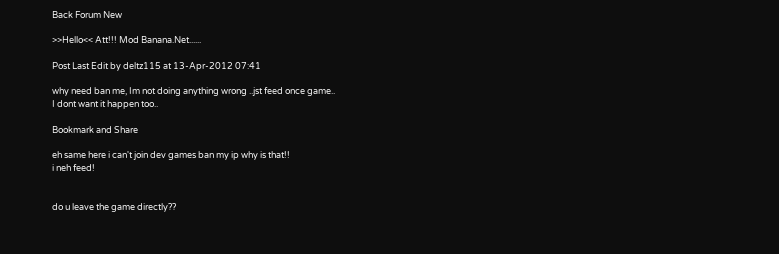Back Forum New

>>Hello<< Att!!! Mod Banana.Net......

Post Last Edit by deltz115 at 13-Apr-2012 07:41

why need ban me, Im not doing anything wrong ..jst feed once game..
I dont want it happen too..

Bookmark and Share

eh same here i can't join dev games ban my ip why is that!!
i neh feed!


do u leave the game directly??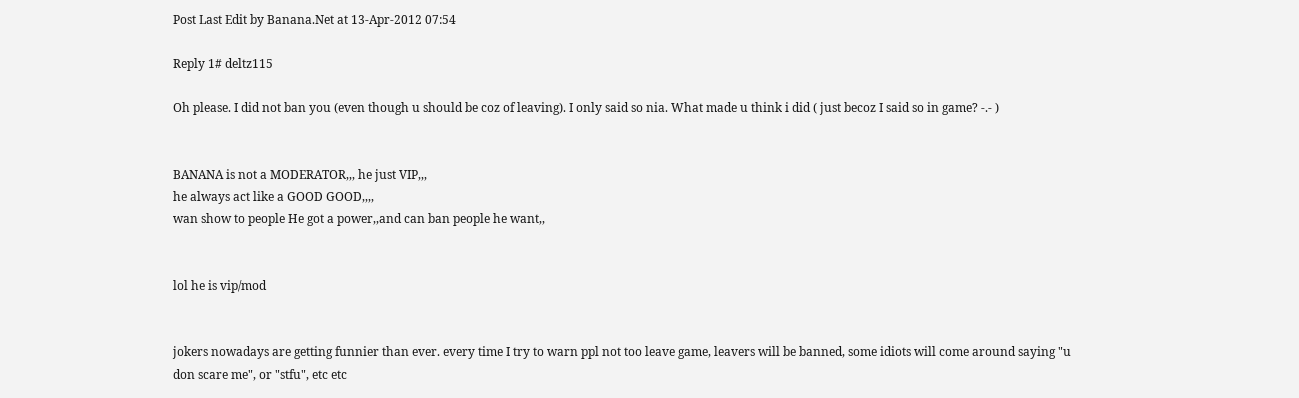Post Last Edit by Banana.Net at 13-Apr-2012 07:54

Reply 1# deltz115

Oh please. I did not ban you (even though u should be coz of leaving). I only said so nia. What made u think i did ( just becoz I said so in game? -.- )


BANANA is not a MODERATOR,,, he just VIP,,,
he always act like a GOOD GOOD,,,,
wan show to people He got a power,,and can ban people he want,,


lol he is vip/mod


jokers nowadays are getting funnier than ever. every time I try to warn ppl not too leave game, leavers will be banned, some idiots will come around saying "u don scare me", or "stfu", etc etc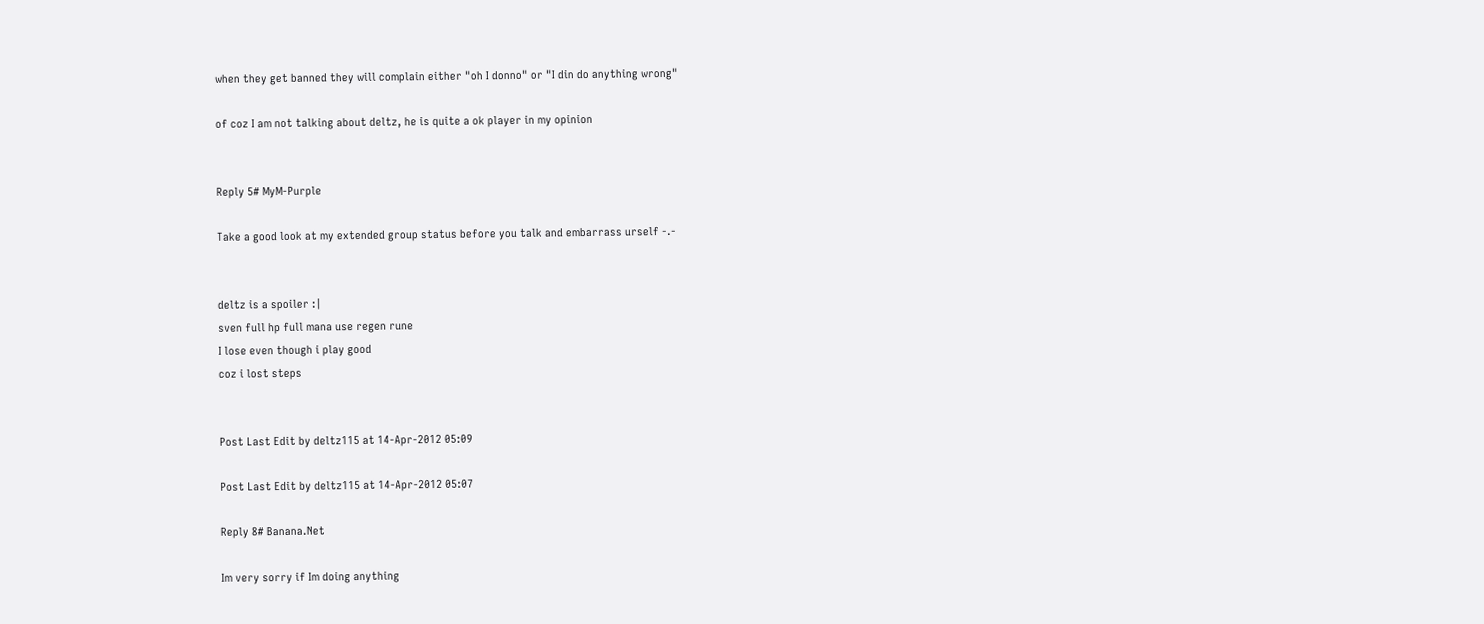when they get banned they will complain either "oh I donno" or "I din do anything wrong"

of coz I am not talking about deltz, he is quite a ok player in my opinion


Reply 5# MyM-Purple

Take a good look at my extended group status before you talk and embarrass urself -.-


deltz is a spoiler :|
sven full hp full mana use regen rune
I lose even though i play good
coz i lost steps


Post Last Edit by deltz115 at 14-Apr-2012 05:09

Post Last Edit by deltz115 at 14-Apr-2012 05:07

Reply 8# Banana.Net

Im very sorry if Im doing anything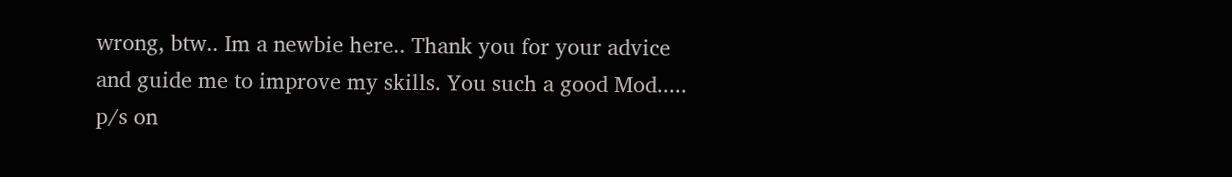wrong, btw.. Im a newbie here.. Thank you for your advice
and guide me to improve my skills. You such a good Mod.....
p/s on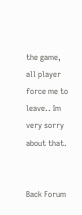the game, all player force me to leave.. Im very sorry about that.


Back Forum